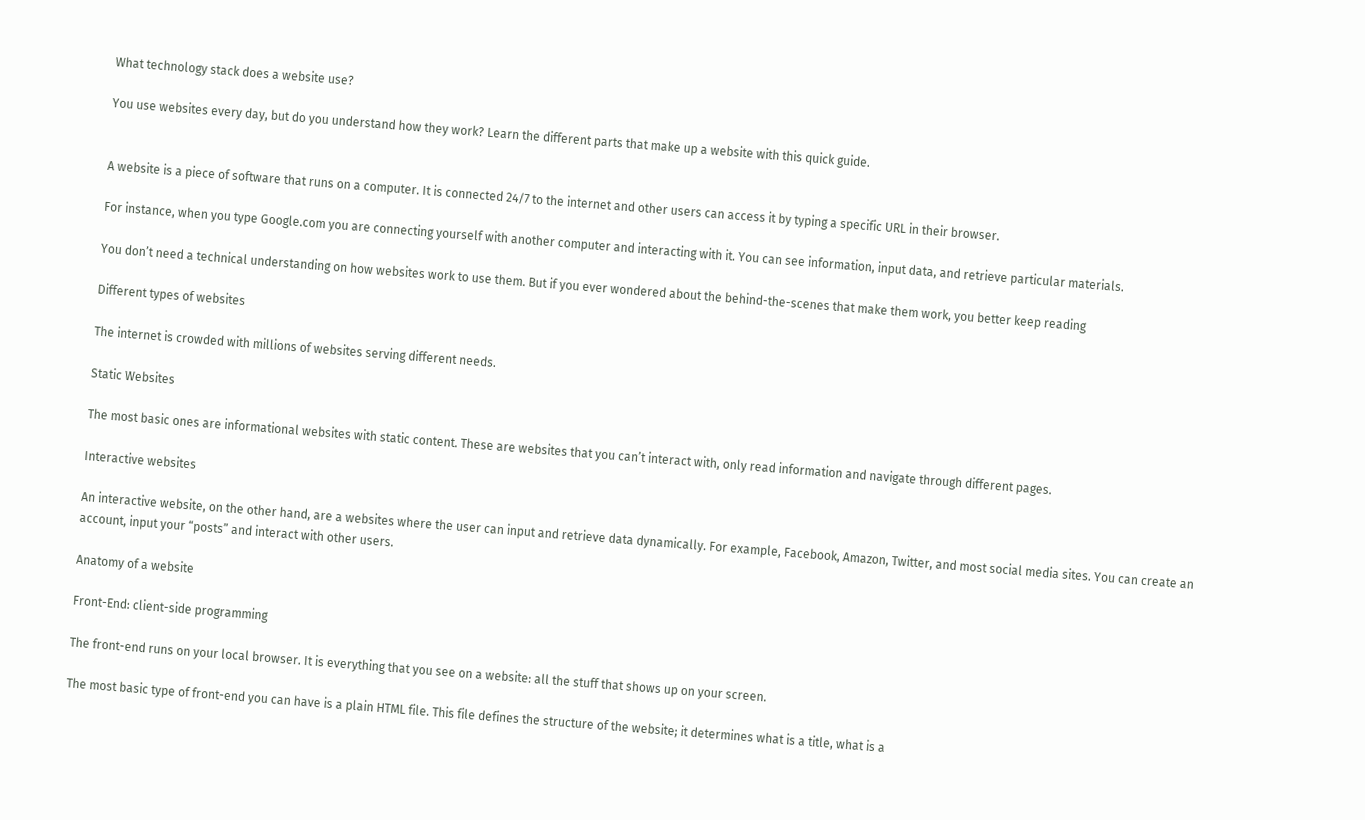What technology stack does a website use?

You use websites every day, but do you understand how they work? Learn the different parts that make up a website with this quick guide.


A website is a piece of software that runs on a computer. It is connected 24/7 to the internet and other users can access it by typing a specific URL in their browser.

For instance, when you type Google.com you are connecting yourself with another computer and interacting with it. You can see information, input data, and retrieve particular materials.

You don’t need a technical understanding on how websites work to use them. But if you ever wondered about the behind-the-scenes that make them work, you better keep reading

Different types of websites

The internet is crowded with millions of websites serving different needs.

Static Websites

The most basic ones are informational websites with static content. These are websites that you can’t interact with, only read information and navigate through different pages.

Interactive websites

An interactive website, on the other hand, are a websites where the user can input and retrieve data dynamically. For example, Facebook, Amazon, Twitter, and most social media sites. You can create an account, input your “posts” and interact with other users.

Anatomy of a website

Front-End: client-side programming

The front-end runs on your local browser. It is everything that you see on a website: all the stuff that shows up on your screen.

The most basic type of front-end you can have is a plain HTML file. This file defines the structure of the website; it determines what is a title, what is a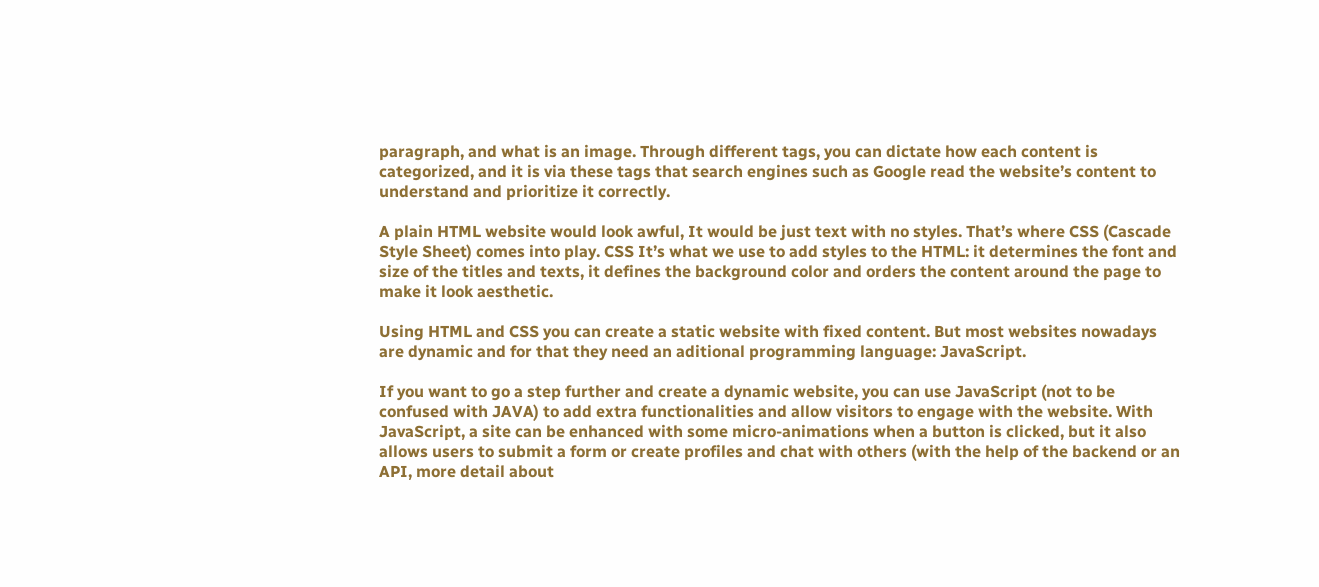paragraph, and what is an image. Through different tags, you can dictate how each content is categorized, and it is via these tags that search engines such as Google read the website’s content to understand and prioritize it correctly.

A plain HTML website would look awful, It would be just text with no styles. That’s where CSS (Cascade Style Sheet) comes into play. CSS It’s what we use to add styles to the HTML: it determines the font and size of the titles and texts, it defines the background color and orders the content around the page to make it look aesthetic.

Using HTML and CSS you can create a static website with fixed content. But most websites nowadays are dynamic and for that they need an aditional programming language: JavaScript.

If you want to go a step further and create a dynamic website, you can use JavaScript (not to be confused with JAVA) to add extra functionalities and allow visitors to engage with the website. With JavaScript, a site can be enhanced with some micro-animations when a button is clicked, but it also allows users to submit a form or create profiles and chat with others (with the help of the backend or an API, more detail about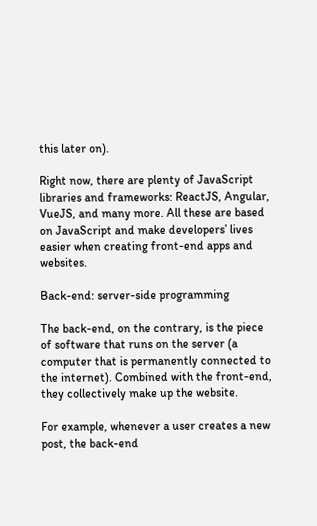this later on).

Right now, there are plenty of JavaScript libraries and frameworks: ReactJS, Angular, VueJS, and many more. All these are based on JavaScript and make developers’ lives easier when creating front-end apps and websites.

Back-end: server-side programming

The back-end, on the contrary, is the piece of software that runs on the server (a computer that is permanently connected to the internet). Combined with the front-end, they collectively make up the website.

For example, whenever a user creates a new post, the back-end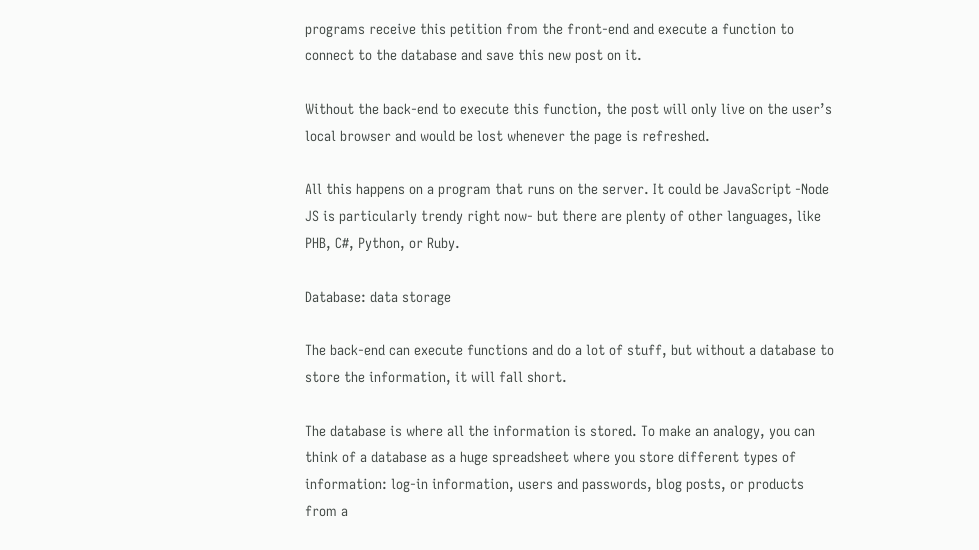programs receive this petition from the front-end and execute a function to connect to the database and save this new post on it.

Without the back-end to execute this function, the post will only live on the user’s local browser and would be lost whenever the page is refreshed.

All this happens on a program that runs on the server. It could be JavaScript -Node JS is particularly trendy right now- but there are plenty of other languages, like PHB, C#, Python, or Ruby.

Database: data storage

The back-end can execute functions and do a lot of stuff, but without a database to store the information, it will fall short.

The database is where all the information is stored. To make an analogy, you can think of a database as a huge spreadsheet where you store different types of information: log-in information, users and passwords, blog posts, or products from a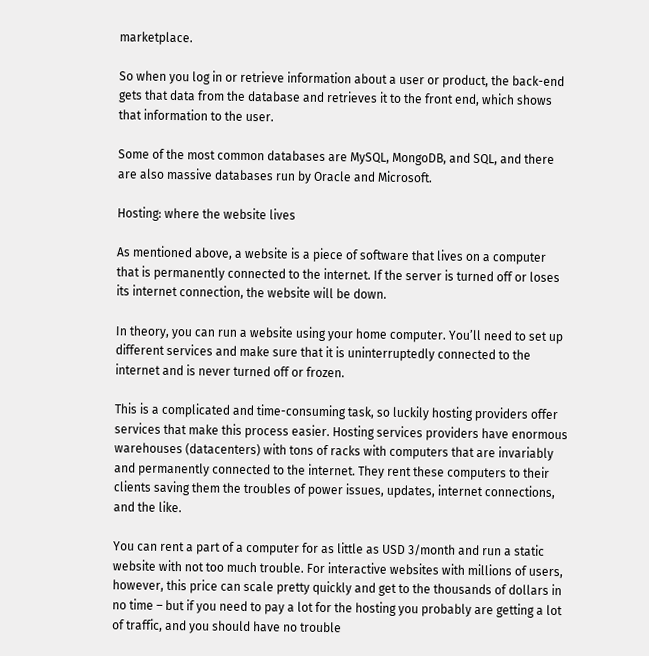marketplace.

So when you log in or retrieve information about a user or product, the back-end gets that data from the database and retrieves it to the front end, which shows that information to the user.

Some of the most common databases are MySQL, MongoDB, and SQL, and there are also massive databases run by Oracle and Microsoft.

Hosting: where the website lives

As mentioned above, a website is a piece of software that lives on a computer that is permanently connected to the internet. If the server is turned off or loses its internet connection, the website will be down.

In theory, you can run a website using your home computer. You’ll need to set up different services and make sure that it is uninterruptedly connected to the internet and is never turned off or frozen.

This is a complicated and time-consuming task, so luckily hosting providers offer services that make this process easier. Hosting services providers have enormous warehouses (datacenters) with tons of racks with computers that are invariably and permanently connected to the internet. They rent these computers to their clients saving them the troubles of power issues, updates, internet connections, and the like.

You can rent a part of a computer for as little as USD 3/month and run a static website with not too much trouble. For interactive websites with millions of users, however, this price can scale pretty quickly and get to the thousands of dollars in no time – but if you need to pay a lot for the hosting you probably are getting a lot of traffic, and you should have no trouble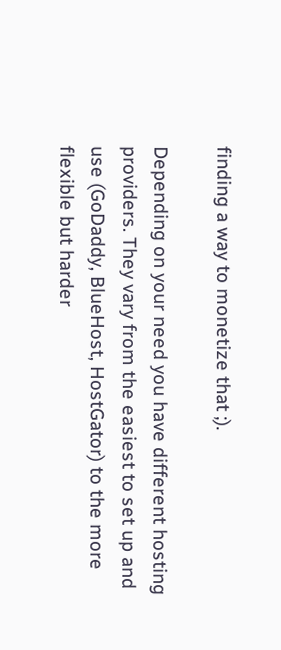finding a way to monetize that ;).

Depending on your need you have different hosting providers. They vary from the easiest to set up and use (GoDaddy, BlueHost, HostGator) to the more flexible but harder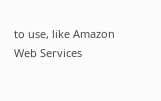to use, like Amazon Web Services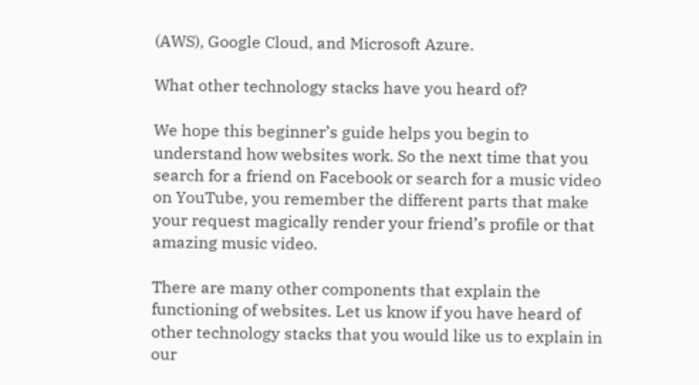(AWS), Google Cloud, and Microsoft Azure.

What other technology stacks have you heard of?

We hope this beginner’s guide helps you begin to understand how websites work. So the next time that you search for a friend on Facebook or search for a music video on YouTube, you remember the different parts that make your request magically render your friend’s profile or that amazing music video.

There are many other components that explain the functioning of websites. Let us know if you have heard of other technology stacks that you would like us to explain in our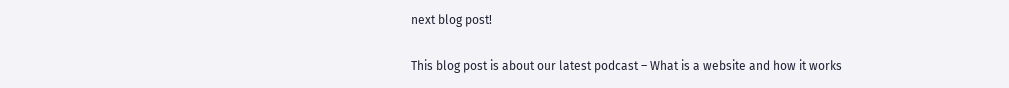next blog post!

This blog post is about our latest podcast – What is a website and how it works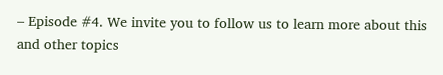– Episode #4. We invite you to follow us to learn more about this and other topics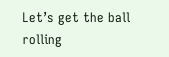Let’s get the ball rolling